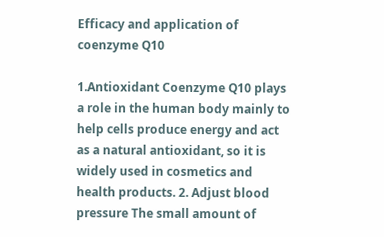Efficacy and application of coenzyme Q10

1.Antioxidant Coenzyme Q10 plays a role in the human body mainly to help cells produce energy and act as a natural antioxidant, so it is widely used in cosmetics and health products. 2. Adjust blood pressure The small amount of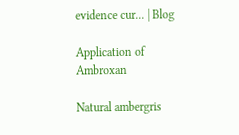evidence cur... | Blog

Application of Ambroxan

Natural ambergris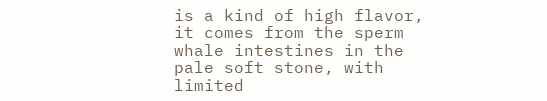is a kind of high flavor, it comes from the sperm whale intestines in the pale soft stone, with limited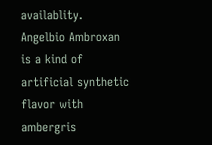availablity. Angelbio Ambroxan is a kind of artificial synthetic flavor with ambergris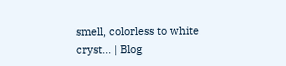smell, colorless to white cryst... | Blog